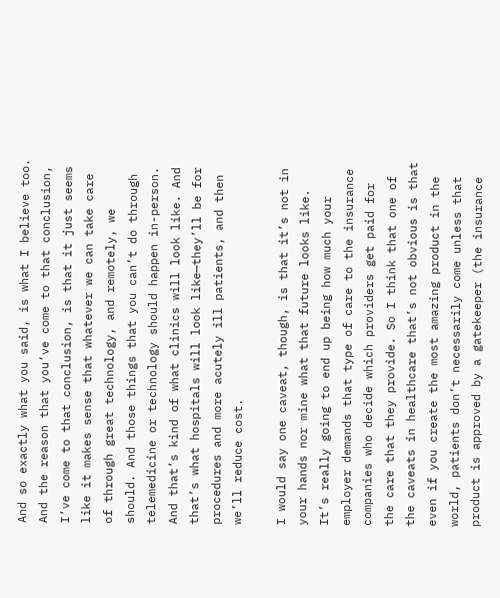And so exactly what you said, is what I believe too. And the reason that you’ve come to that conclusion, I’ve come to that conclusion, is that it just seems like it makes sense that whatever we can take care of through great technology, and remotely, we should. And those things that you can’t do through telemedicine or technology should happen in-person. And that’s kind of what clinics will look like. And that’s what hospitals will look like—they’ll be for procedures and more acutely ill patients, and then we’ll reduce cost.

I would say one caveat, though, is that it’s not in your hands nor mine what that future looks like. It’s really going to end up being how much your employer demands that type of care to the insurance companies who decide which providers get paid for the care that they provide. So I think that one of the caveats in healthcare that’s not obvious is that even if you create the most amazing product in the world, patients don’t necessarily come unless that product is approved by a gatekeeper (the insurance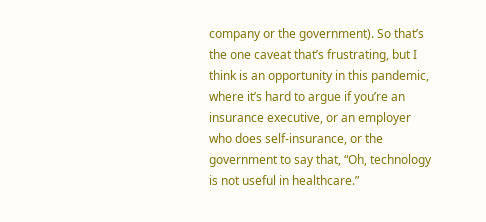company or the government). So that’s the one caveat that’s frustrating, but I think is an opportunity in this pandemic, where it’s hard to argue if you’re an insurance executive, or an employer who does self-insurance, or the government to say that, “Oh, technology is not useful in healthcare.”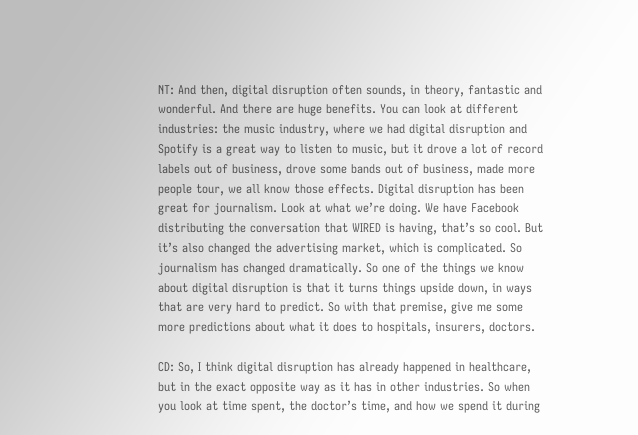NT: And then, digital disruption often sounds, in theory, fantastic and wonderful. And there are huge benefits. You can look at different industries: the music industry, where we had digital disruption and Spotify is a great way to listen to music, but it drove a lot of record labels out of business, drove some bands out of business, made more people tour, we all know those effects. Digital disruption has been great for journalism. Look at what we’re doing. We have Facebook distributing the conversation that WIRED is having, that’s so cool. But it’s also changed the advertising market, which is complicated. So journalism has changed dramatically. So one of the things we know about digital disruption is that it turns things upside down, in ways that are very hard to predict. So with that premise, give me some more predictions about what it does to hospitals, insurers, doctors.

CD: So, I think digital disruption has already happened in healthcare, but in the exact opposite way as it has in other industries. So when you look at time spent, the doctor’s time, and how we spend it during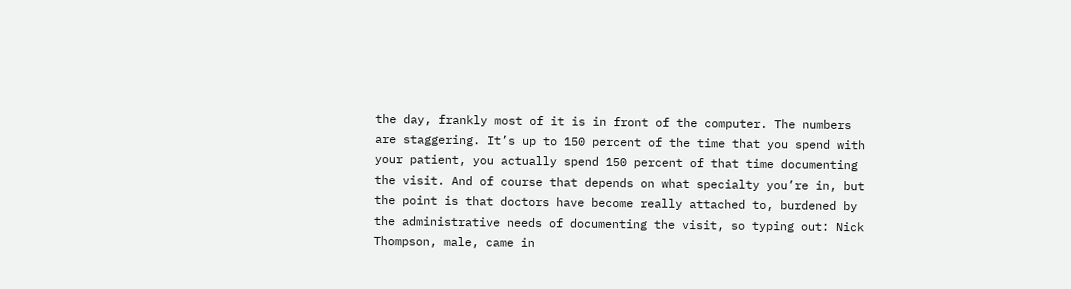the day, frankly most of it is in front of the computer. The numbers are staggering. It’s up to 150 percent of the time that you spend with your patient, you actually spend 150 percent of that time documenting the visit. And of course that depends on what specialty you’re in, but the point is that doctors have become really attached to, burdened by the administrative needs of documenting the visit, so typing out: Nick Thompson, male, came in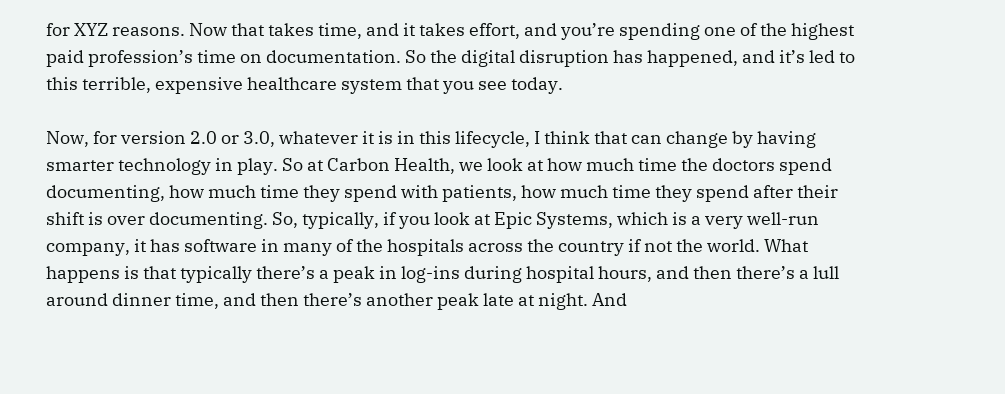for XYZ reasons. Now that takes time, and it takes effort, and you’re spending one of the highest paid profession’s time on documentation. So the digital disruption has happened, and it’s led to this terrible, expensive healthcare system that you see today.

Now, for version 2.0 or 3.0, whatever it is in this lifecycle, I think that can change by having smarter technology in play. So at Carbon Health, we look at how much time the doctors spend documenting, how much time they spend with patients, how much time they spend after their shift is over documenting. So, typically, if you look at Epic Systems, which is a very well-run company, it has software in many of the hospitals across the country if not the world. What happens is that typically there’s a peak in log-ins during hospital hours, and then there’s a lull around dinner time, and then there’s another peak late at night. And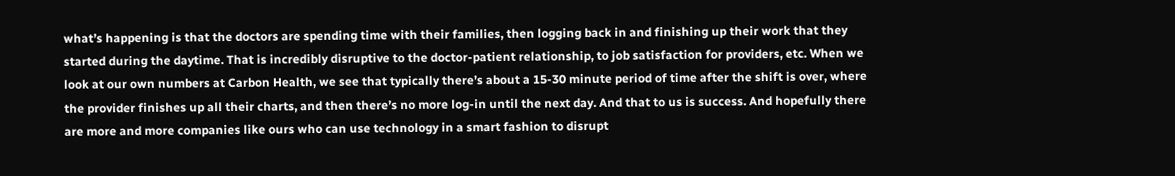what’s happening is that the doctors are spending time with their families, then logging back in and finishing up their work that they started during the daytime. That is incredibly disruptive to the doctor-patient relationship, to job satisfaction for providers, etc. When we look at our own numbers at Carbon Health, we see that typically there’s about a 15-30 minute period of time after the shift is over, where the provider finishes up all their charts, and then there’s no more log-in until the next day. And that to us is success. And hopefully there are more and more companies like ours who can use technology in a smart fashion to disrupt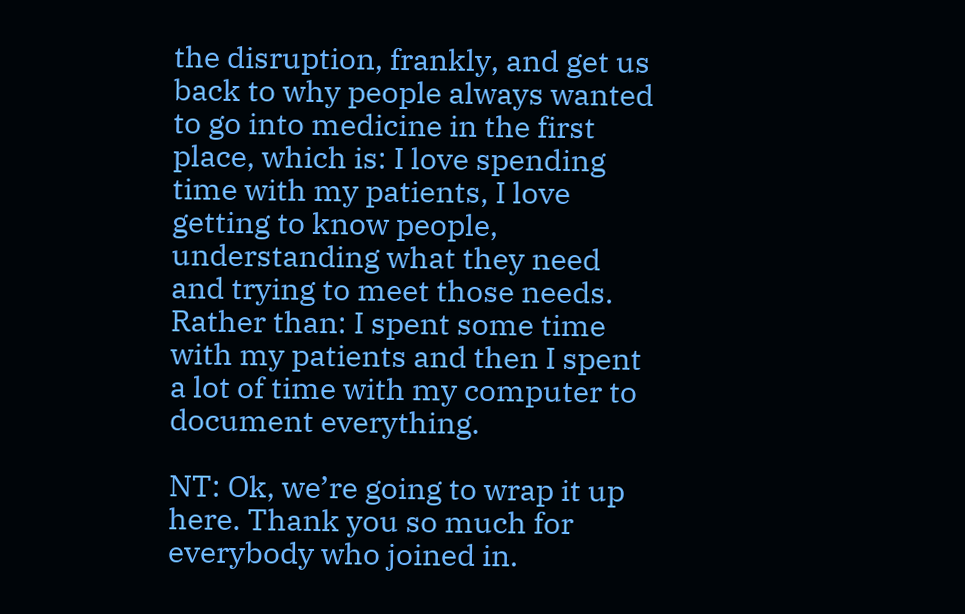the disruption, frankly, and get us back to why people always wanted to go into medicine in the first place, which is: I love spending time with my patients, I love getting to know people, understanding what they need and trying to meet those needs. Rather than: I spent some time with my patients and then I spent a lot of time with my computer to document everything.

NT: Ok, we’re going to wrap it up here. Thank you so much for everybody who joined in.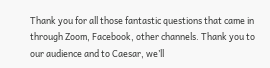Thank you for all those fantastic questions that came in through Zoom, Facebook, other channels. Thank you to our audience and to Caesar, we’ll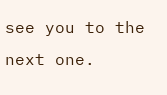see you to the next one.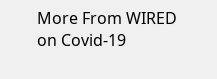More From WIRED on Covid-19